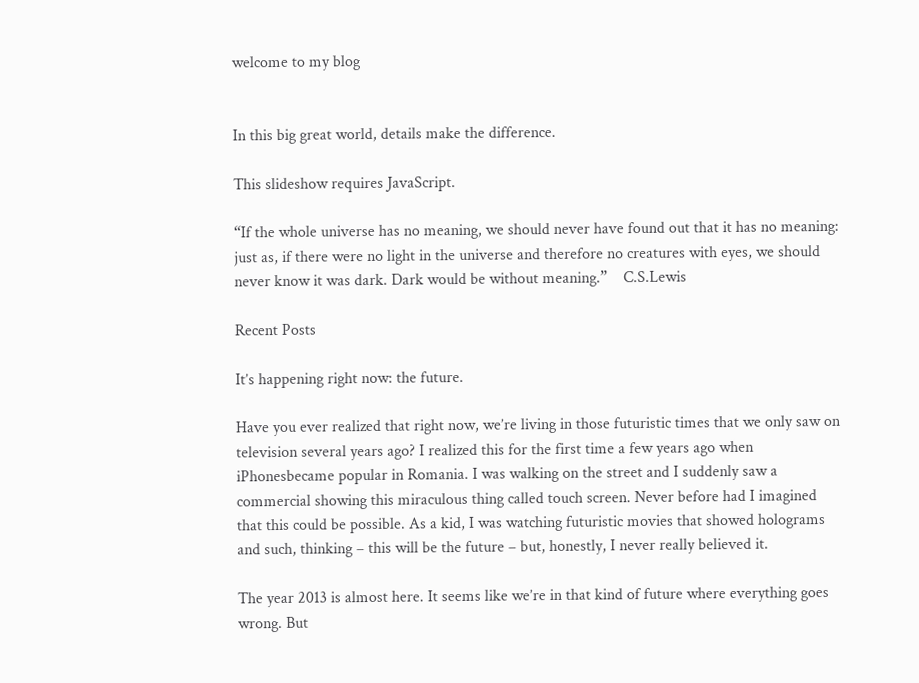welcome to my blog


In this big great world, details make the difference.

This slideshow requires JavaScript.

“If the whole universe has no meaning, we should never have found out that it has no meaning: just as, if there were no light in the universe and therefore no creatures with eyes, we should never know it was dark. Dark would be without meaning.”    C.S.Lewis

Recent Posts

It’s happening right now: the future.

Have you ever realized that right now, we’re living in those futuristic times that we only saw on television several years ago? I realized this for the first time a few years ago when iPhonesbecame popular in Romania. I was walking on the street and I suddenly saw a commercial showing this miraculous thing called touch screen. Never before had I imagined that this could be possible. As a kid, I was watching futuristic movies that showed holograms and such, thinking – this will be the future – but, honestly, I never really believed it.

The year 2013 is almost here. It seems like we’re in that kind of future where everything goes wrong. But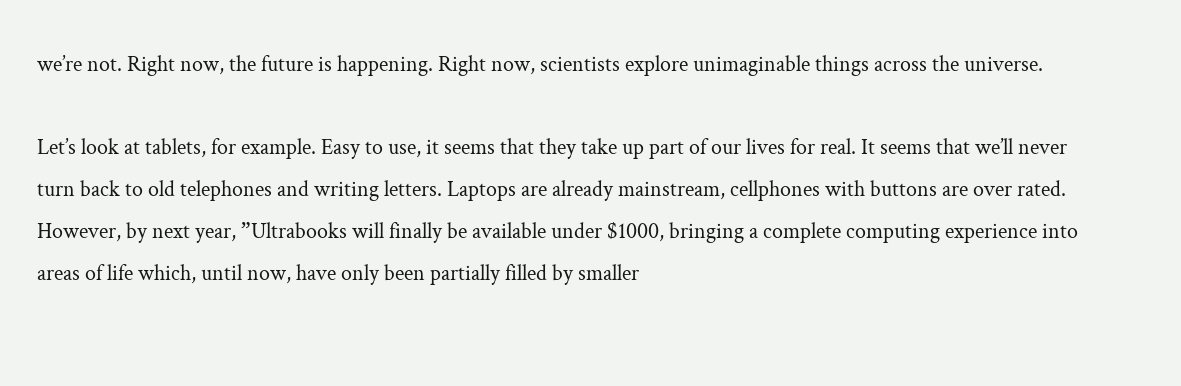we’re not. Right now, the future is happening. Right now, scientists explore unimaginable things across the universe.

Let’s look at tablets, for example. Easy to use, it seems that they take up part of our lives for real. It seems that we’ll never turn back to old telephones and writing letters. Laptops are already mainstream, cellphones with buttons are over rated. However, by next year, ”Ultrabooks will finally be available under $1000, bringing a complete computing experience into areas of life which, until now, have only been partially filled by smaller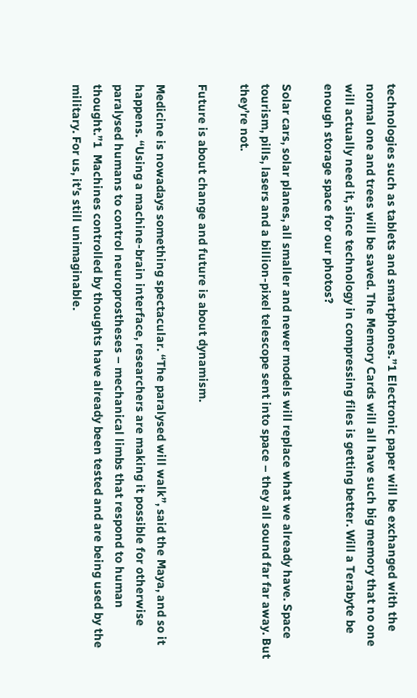technologies such as tablets and smartphones.”1 Electronic paper will be exchanged with the normal one and trees will be saved. The Memory Cards will all have such big memory that no one will actually need it, since technology in compressing files is getting better. Will a Terabyte be enough storage space for our photos?

Solar cars, solar planes, all smaller and newer models will replace what we already have. Space tourism, pills, lasers and a billion-pixel telescope sent into space – they all sound far far away. But they’re not.

Future is about change and future is about dynamism.

Medicine is nowadays something spectacular. “The paralysed will walk”, said the Maya, and so it happens. “Using a machine-brain interface, researchers are making it possible for otherwise paralysed humans to control neuroprostheses – mechanical limbs that respond to human thought.”1  Machines controlled by thoughts have already been tested and are being used by the military. For us, it’s still unimaginable.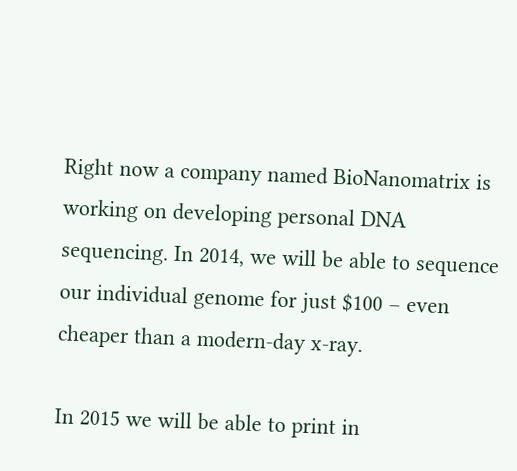Right now a company named BioNanomatrix is working on developing personal DNA sequencing. In 2014, we will be able to sequence our individual genome for just $100 – even cheaper than a modern-day x-ray.

In 2015 we will be able to print in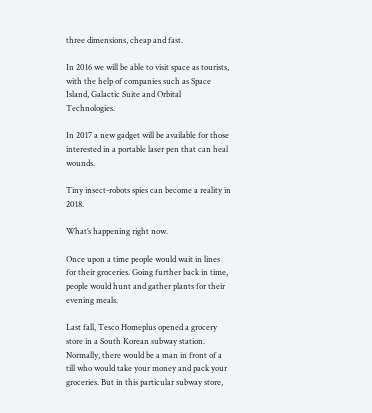three dimensions, cheap and fast.

In 2016 we will be able to visit space as tourists, with the help of companies such as Space Island, Galactic Suite and Orbital Technologies.

In 2017 a new gadget will be available for those interested in a portable laser pen that can heal wounds.

Tiny insect-robots spies can become a reality in 2018.

What’s happening right now.

Once upon a time people would wait in lines for their groceries. Going further back in time, people would hunt and gather plants for their evening meals.

Last fall, Tesco Homeplus opened a grocery store in a South Korean subway station. Normally, there would be a man in front of a till who would take your money and pack your groceries. But in this particular subway store,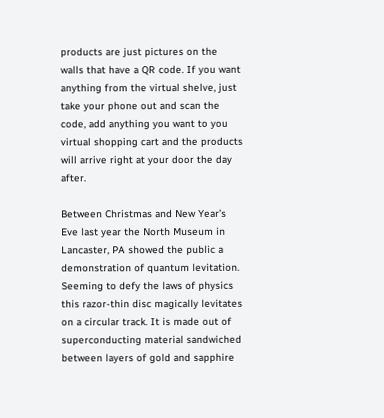products are just pictures on the walls that have a QR code. If you want anything from the virtual shelve, just take your phone out and scan the code, add anything you want to you virtual shopping cart and the products will arrive right at your door the day after.

Between Christmas and New Year’s Eve last year the North Museum in Lancaster, PA showed the public a demonstration of quantum levitation. Seeming to defy the laws of physics this razor-thin disc magically levitates on a circular track. It is made out of superconducting material sandwiched between layers of gold and sapphire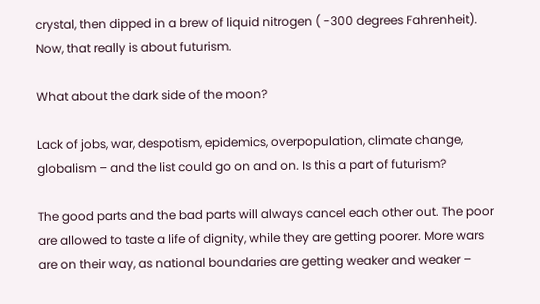crystal, then dipped in a brew of liquid nitrogen ( -300 degrees Fahrenheit). Now, that really is about futurism.

What about the dark side of the moon?

Lack of jobs, war, despotism, epidemics, overpopulation, climate change, globalism – and the list could go on and on. Is this a part of futurism?

The good parts and the bad parts will always cancel each other out. The poor are allowed to taste a life of dignity, while they are getting poorer. More wars are on their way, as national boundaries are getting weaker and weaker –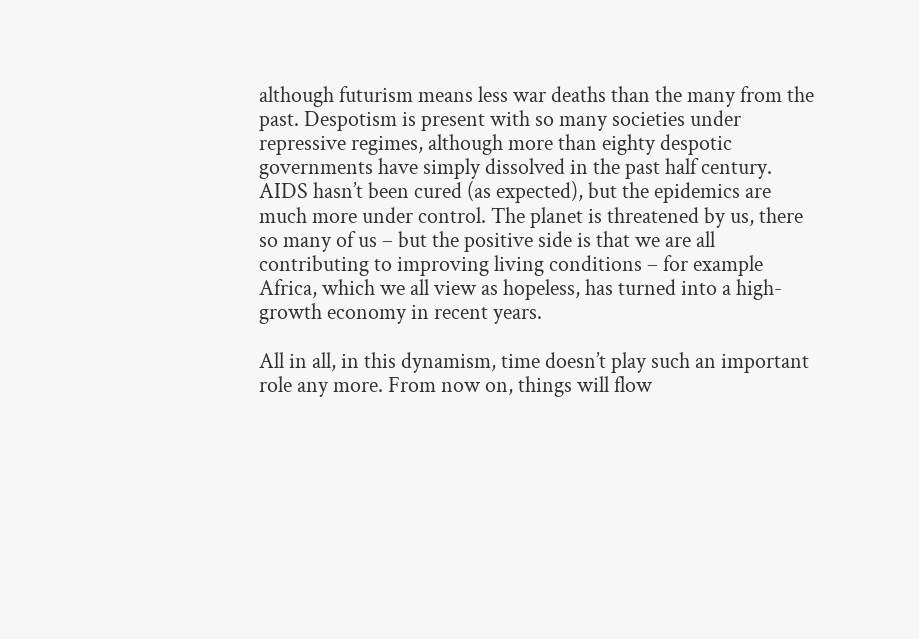although futurism means less war deaths than the many from the past. Despotism is present with so many societies under repressive regimes, although more than eighty despotic governments have simply dissolved in the past half century. AIDS hasn’t been cured (as expected), but the epidemics are much more under control. The planet is threatened by us, there so many of us – but the positive side is that we are all contributing to improving living conditions – for example Africa, which we all view as hopeless, has turned into a high-growth economy in recent years.

All in all, in this dynamism, time doesn’t play such an important role any more. From now on, things will flow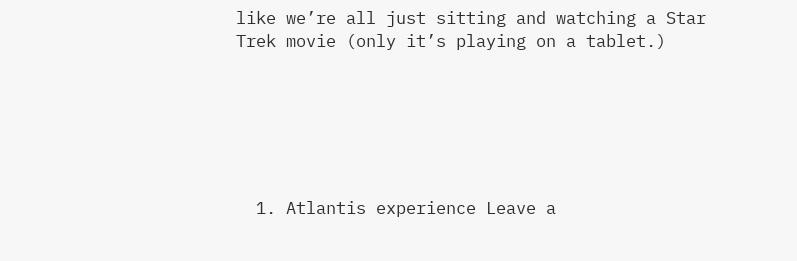like we’re all just sitting and watching a Star Trek movie (only it’s playing on a tablet.)






  1. Atlantis experience Leave a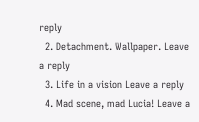reply
  2. Detachment. Wallpaper. Leave a reply
  3. Life in a vision Leave a reply
  4. Mad scene, mad Lucia! Leave a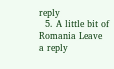reply
  5. A little bit of Romania Leave a reply